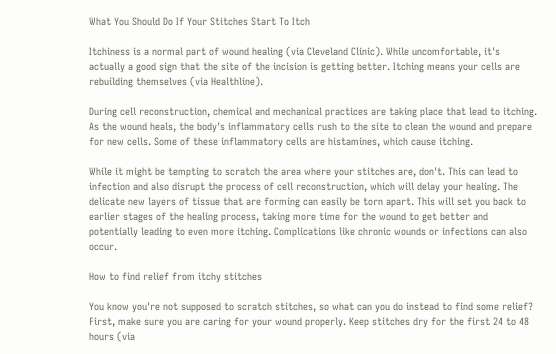What You Should Do If Your Stitches Start To Itch

Itchiness is a normal part of wound healing (via Cleveland Clinic). While uncomfortable, it's actually a good sign that the site of the incision is getting better. Itching means your cells are rebuilding themselves (via Healthline).

During cell reconstruction, chemical and mechanical practices are taking place that lead to itching. As the wound heals, the body's inflammatory cells rush to the site to clean the wound and prepare for new cells. Some of these inflammatory cells are histamines, which cause itching.

While it might be tempting to scratch the area where your stitches are, don't. This can lead to infection and also disrupt the process of cell reconstruction, which will delay your healing. The delicate new layers of tissue that are forming can easily be torn apart. This will set you back to earlier stages of the healing process, taking more time for the wound to get better and potentially leading to even more itching. Complications like chronic wounds or infections can also occur.

How to find relief from itchy stitches

You know you're not supposed to scratch stitches, so what can you do instead to find some relief? First, make sure you are caring for your wound properly. Keep stitches dry for the first 24 to 48 hours (via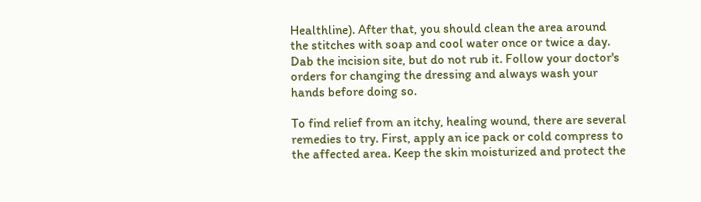Healthline). After that, you should clean the area around the stitches with soap and cool water once or twice a day. Dab the incision site, but do not rub it. Follow your doctor's orders for changing the dressing and always wash your hands before doing so.

To find relief from an itchy, healing wound, there are several remedies to try. First, apply an ice pack or cold compress to the affected area. Keep the skin moisturized and protect the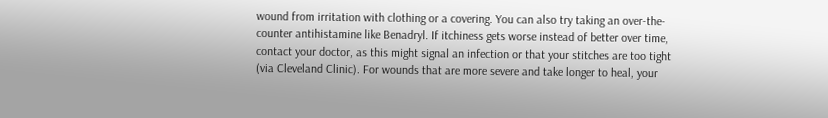wound from irritation with clothing or a covering. You can also try taking an over-the-counter antihistamine like Benadryl. If itchiness gets worse instead of better over time, contact your doctor, as this might signal an infection or that your stitches are too tight (via Cleveland Clinic). For wounds that are more severe and take longer to heal, your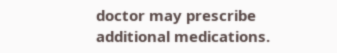doctor may prescribe additional medications.